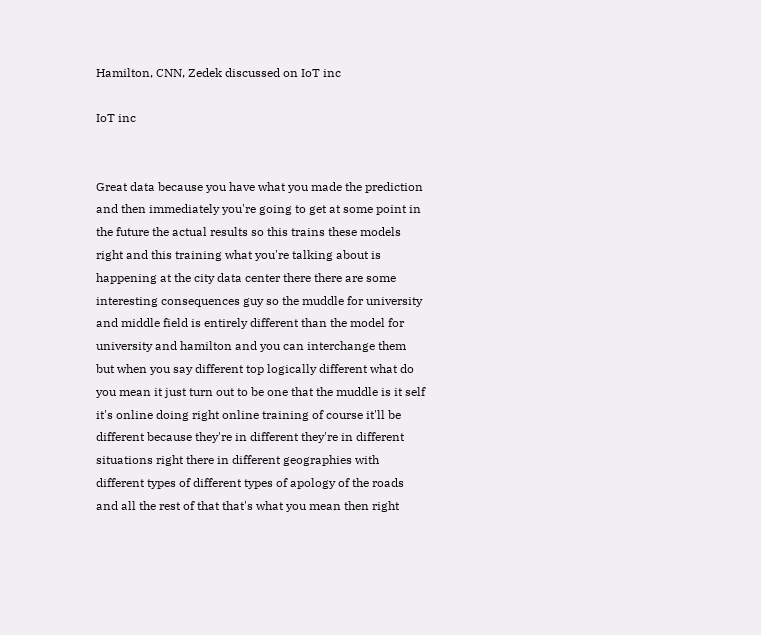Hamilton, CNN, Zedek discussed on IoT inc

IoT inc


Great data because you have what you made the prediction and then immediately you're going to get at some point in the future the actual results so this trains these models right and this training what you're talking about is happening at the city data center there there are some interesting consequences guy so the muddle for university and middle field is entirely different than the model for university and hamilton and you can interchange them but when you say different top logically different what do you mean it just turn out to be one that the muddle is it self it's online doing right online training of course it'll be different because they're in different they're in different situations right there in different geographies with different types of different types of apology of the roads and all the rest of that that's what you mean then right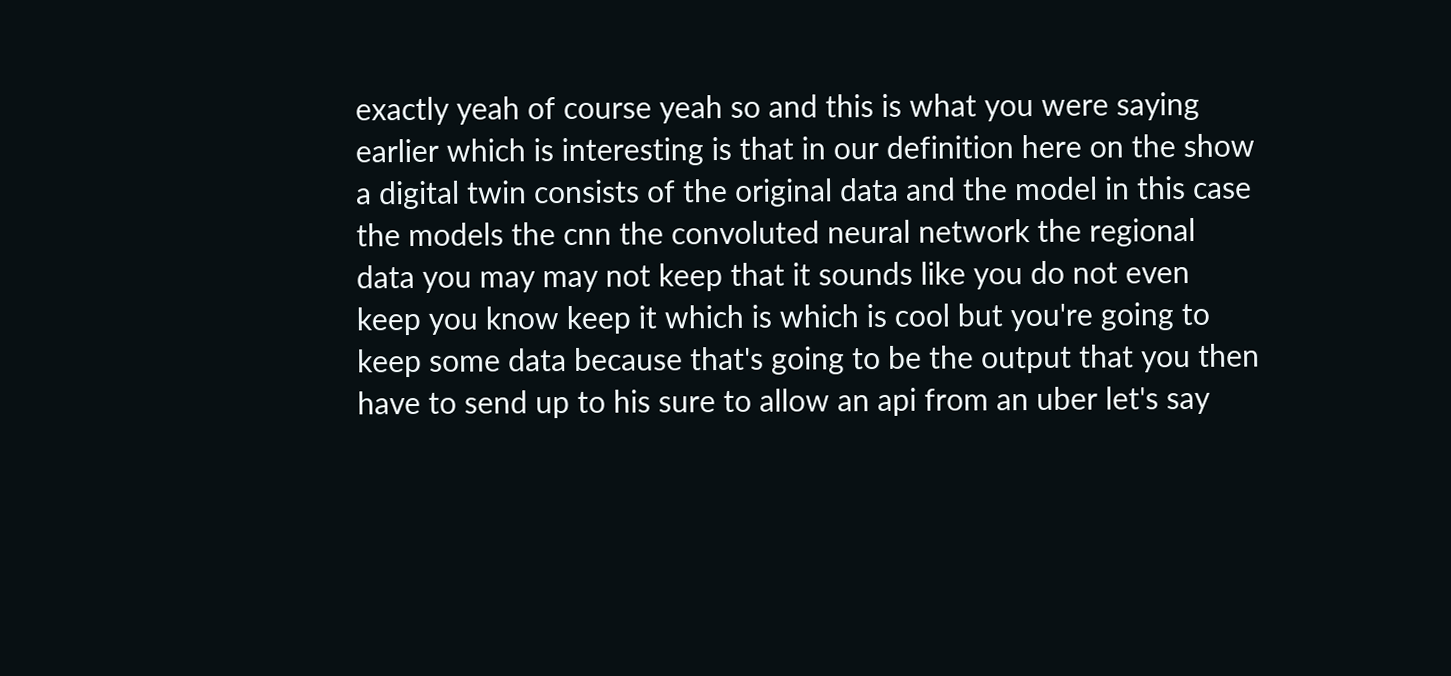exactly yeah of course yeah so and this is what you were saying earlier which is interesting is that in our definition here on the show a digital twin consists of the original data and the model in this case the models the cnn the convoluted neural network the regional data you may may not keep that it sounds like you do not even keep you know keep it which is which is cool but you're going to keep some data because that's going to be the output that you then have to send up to his sure to allow an api from an uber let's say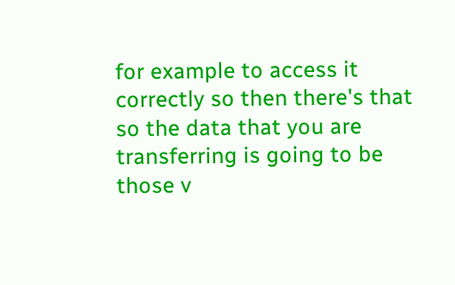for example to access it correctly so then there's that so the data that you are transferring is going to be those v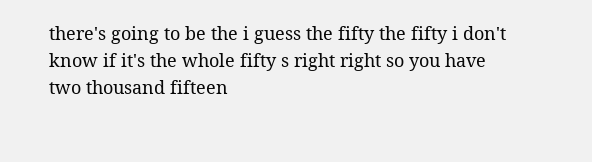there's going to be the i guess the fifty the fifty i don't know if it's the whole fifty s right right so you have two thousand fifteen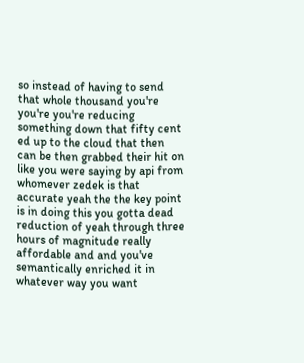so instead of having to send that whole thousand you're you're you're reducing something down that fifty cent ed up to the cloud that then can be then grabbed their hit on like you were saying by api from whomever zedek is that accurate yeah the the key point is in doing this you gotta dead reduction of yeah through three hours of magnitude really affordable and and you've semantically enriched it in whatever way you want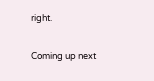right.

Coming up next